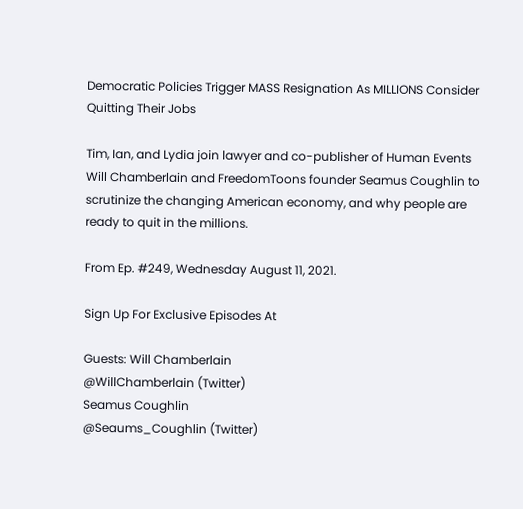Democratic Policies Trigger MASS Resignation As MILLIONS Consider Quitting Their Jobs

Tim, Ian, and Lydia join lawyer and co-publisher of Human Events Will Chamberlain and FreedomToons founder Seamus Coughlin to scrutinize the changing American economy, and why people are ready to quit in the millions.

From Ep. #249, Wednesday August 11, 2021.

Sign Up For Exclusive Episodes At

Guests: Will Chamberlain
@WillChamberlain (Twitter)
Seamus Coughlin
@Seaums_Coughlin (Twitter)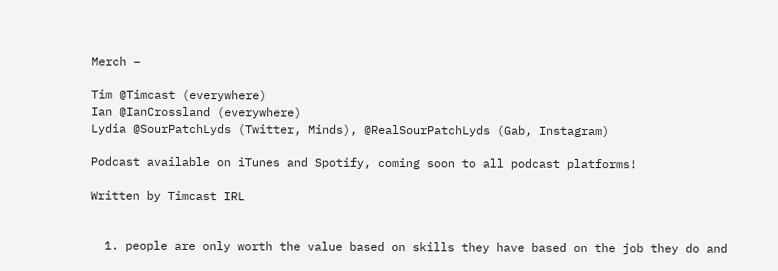Merch –

Tim @Timcast (everywhere)
Ian @IanCrossland (everywhere)
Lydia @SourPatchLyds (Twitter, Minds), @RealSourPatchLyds (Gab, Instagram)

Podcast available on iTunes and Spotify, coming soon to all podcast platforms!

Written by Timcast IRL


  1. people are only worth the value based on skills they have based on the job they do and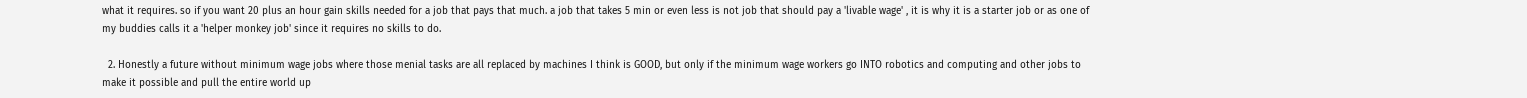what it requires. so if you want 20 plus an hour gain skills needed for a job that pays that much. a job that takes 5 min or even less is not job that should pay a 'livable wage' , it is why it is a starter job or as one of my buddies calls it a 'helper monkey job' since it requires no skills to do.

  2. Honestly a future without minimum wage jobs where those menial tasks are all replaced by machines I think is GOOD, but only if the minimum wage workers go INTO robotics and computing and other jobs to make it possible and pull the entire world up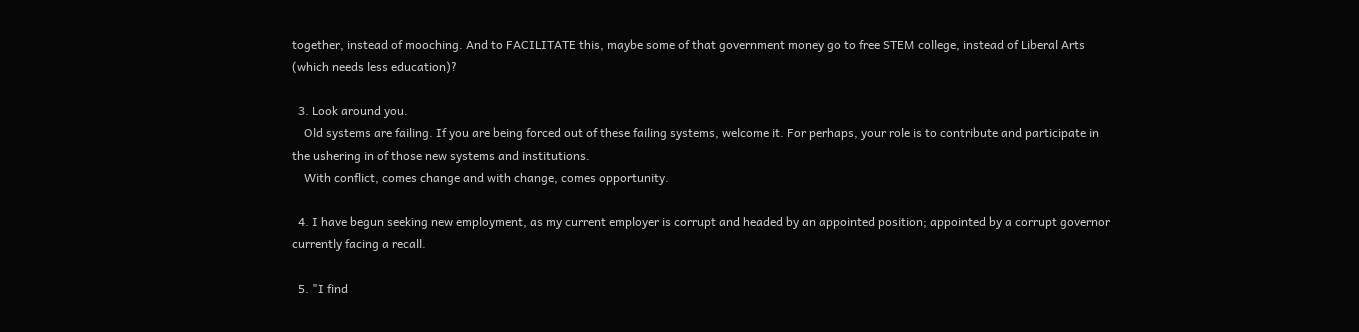together, instead of mooching. And to FACILITATE this, maybe some of that government money go to free STEM college, instead of Liberal Arts (which needs less education)?

  3. Look around you.
    Old systems are failing. If you are being forced out of these failing systems, welcome it. For perhaps, your role is to contribute and participate in the ushering in of those new systems and institutions.
    With conflict, comes change and with change, comes opportunity.

  4. I have begun seeking new employment, as my current employer is corrupt and headed by an appointed position; appointed by a corrupt governor currently facing a recall.

  5. "I find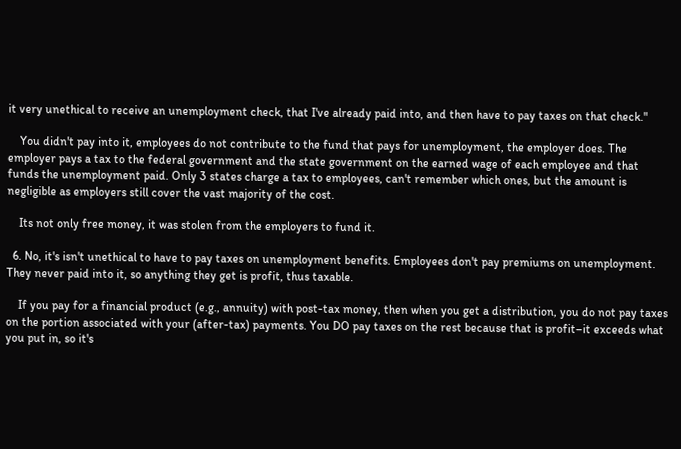it very unethical to receive an unemployment check, that I've already paid into, and then have to pay taxes on that check."

    You didn't pay into it, employees do not contribute to the fund that pays for unemployment, the employer does. The employer pays a tax to the federal government and the state government on the earned wage of each employee and that funds the unemployment paid. Only 3 states charge a tax to employees, can't remember which ones, but the amount is negligible as employers still cover the vast majority of the cost.

    Its not only free money, it was stolen from the employers to fund it.

  6. No, it's isn't unethical to have to pay taxes on unemployment benefits. Employees don't pay premiums on unemployment. They never paid into it, so anything they get is profit, thus taxable.

    If you pay for a financial product (e.g., annuity) with post-tax money, then when you get a distribution, you do not pay taxes on the portion associated with your (after-tax) payments. You DO pay taxes on the rest because that is profit–it exceeds what you put in, so it's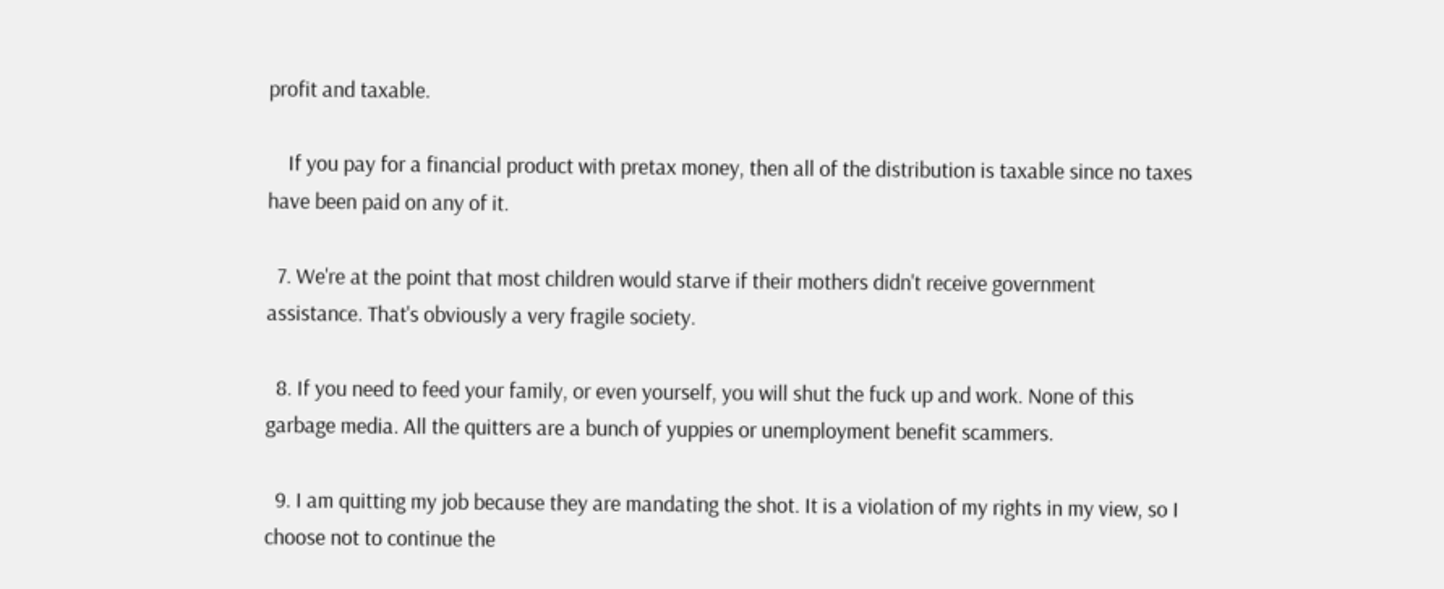profit and taxable.

    If you pay for a financial product with pretax money, then all of the distribution is taxable since no taxes have been paid on any of it.

  7. We're at the point that most children would starve if their mothers didn't receive government assistance. That's obviously a very fragile society.

  8. If you need to feed your family, or even yourself, you will shut the fuck up and work. None of this garbage media. All the quitters are a bunch of yuppies or unemployment benefit scammers.

  9. I am quitting my job because they are mandating the shot. It is a violation of my rights in my view, so I choose not to continue the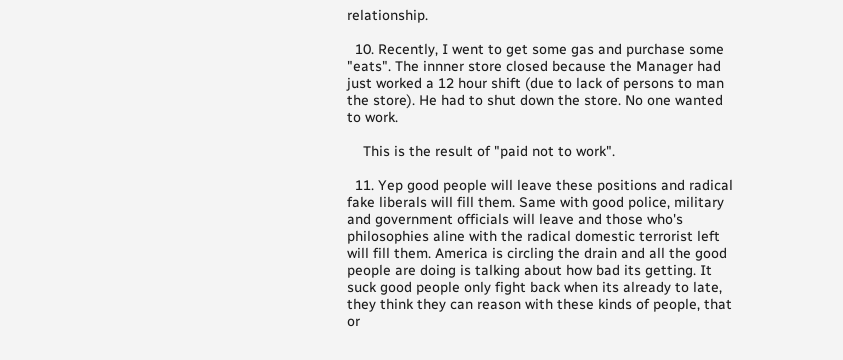relationship.

  10. Recently, I went to get some gas and purchase some "eats". The innner store closed because the Manager had just worked a 12 hour shift (due to lack of persons to man the store). He had to shut down the store. No one wanted to work.

    This is the result of "paid not to work".

  11. Yep good people will leave these positions and radical fake liberals will fill them. Same with good police, military and government officials will leave and those who's philosophies aline with the radical domestic terrorist left will fill them. America is circling the drain and all the good people are doing is talking about how bad its getting. It suck good people only fight back when its already to late, they think they can reason with these kinds of people, that or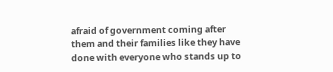afraid of government coming after them and their families like they have done with everyone who stands up to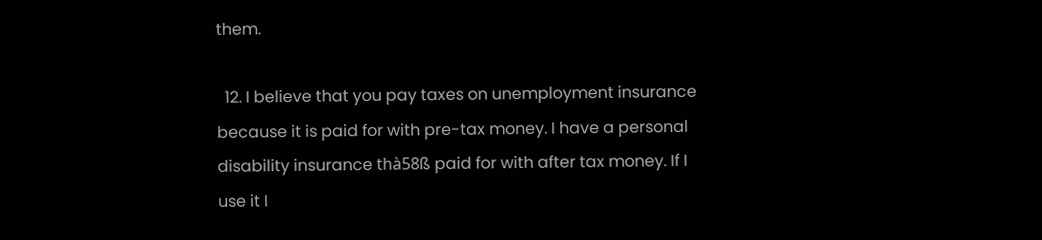them.

  12. I believe that you pay taxes on unemployment insurance because it is paid for with pre-tax money. I have a personal disability insurance thà58ß paid for with after tax money. If I use it I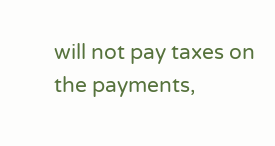will not pay taxes on the payments,